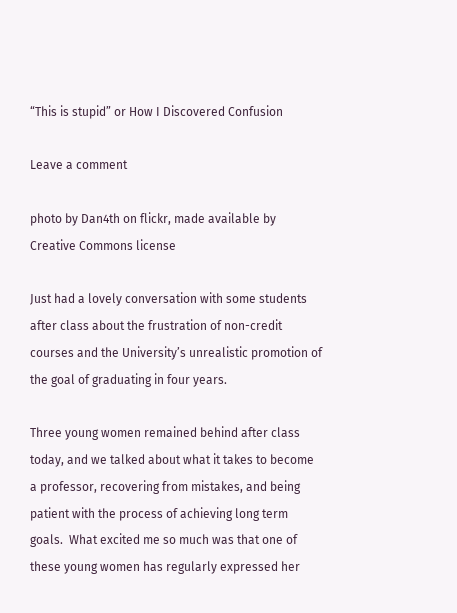“This is stupid” or How I Discovered Confusion

Leave a comment

photo by Dan4th on flickr, made available by Creative Commons license

Just had a lovely conversation with some students after class about the frustration of non-credit courses and the University’s unrealistic promotion of the goal of graduating in four years.

Three young women remained behind after class today, and we talked about what it takes to become a professor, recovering from mistakes, and being patient with the process of achieving long term goals.  What excited me so much was that one of these young women has regularly expressed her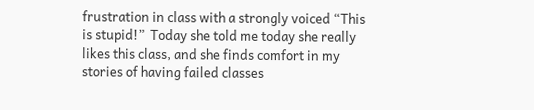frustration in class with a strongly voiced “This is stupid!”  Today she told me today she really likes this class, and she finds comfort in my stories of having failed classes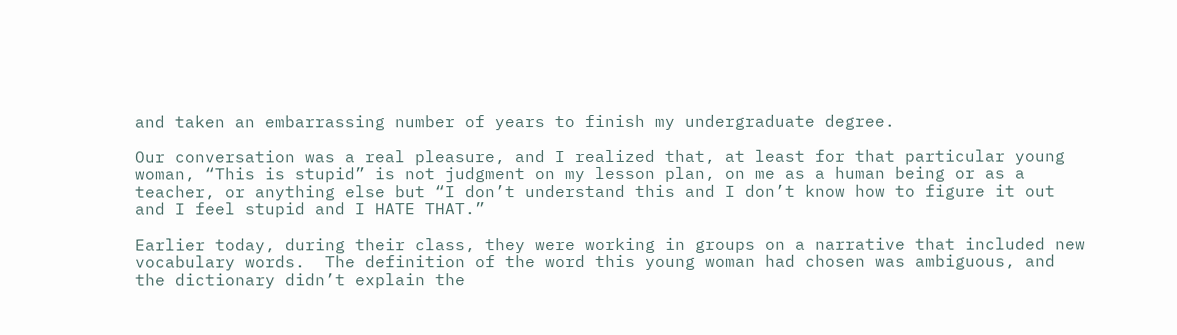and taken an embarrassing number of years to finish my undergraduate degree.

Our conversation was a real pleasure, and I realized that, at least for that particular young woman, “This is stupid” is not judgment on my lesson plan, on me as a human being or as a teacher, or anything else but “I don’t understand this and I don’t know how to figure it out and I feel stupid and I HATE THAT.”

Earlier today, during their class, they were working in groups on a narrative that included new vocabulary words.  The definition of the word this young woman had chosen was ambiguous, and the dictionary didn’t explain the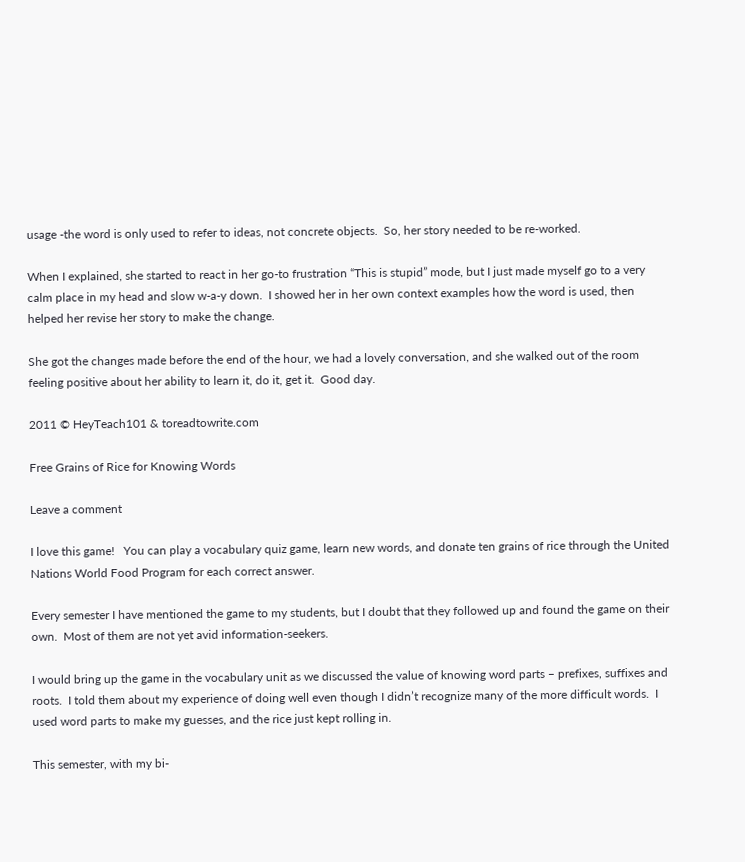usage -the word is only used to refer to ideas, not concrete objects.  So, her story needed to be re-worked.

When I explained, she started to react in her go-to frustration “This is stupid” mode, but I just made myself go to a very calm place in my head and slow w-a-y down.  I showed her in her own context examples how the word is used, then helped her revise her story to make the change.

She got the changes made before the end of the hour, we had a lovely conversation, and she walked out of the room feeling positive about her ability to learn it, do it, get it.  Good day.

2011 © HeyTeach101 & toreadtowrite.com

Free Grains of Rice for Knowing Words

Leave a comment

I love this game!   You can play a vocabulary quiz game, learn new words, and donate ten grains of rice through the United Nations World Food Program for each correct answer.

Every semester I have mentioned the game to my students, but I doubt that they followed up and found the game on their own.  Most of them are not yet avid information-seekers.

I would bring up the game in the vocabulary unit as we discussed the value of knowing word parts – prefixes, suffixes and roots.  I told them about my experience of doing well even though I didn’t recognize many of the more difficult words.  I used word parts to make my guesses, and the rice just kept rolling in.

This semester, with my bi-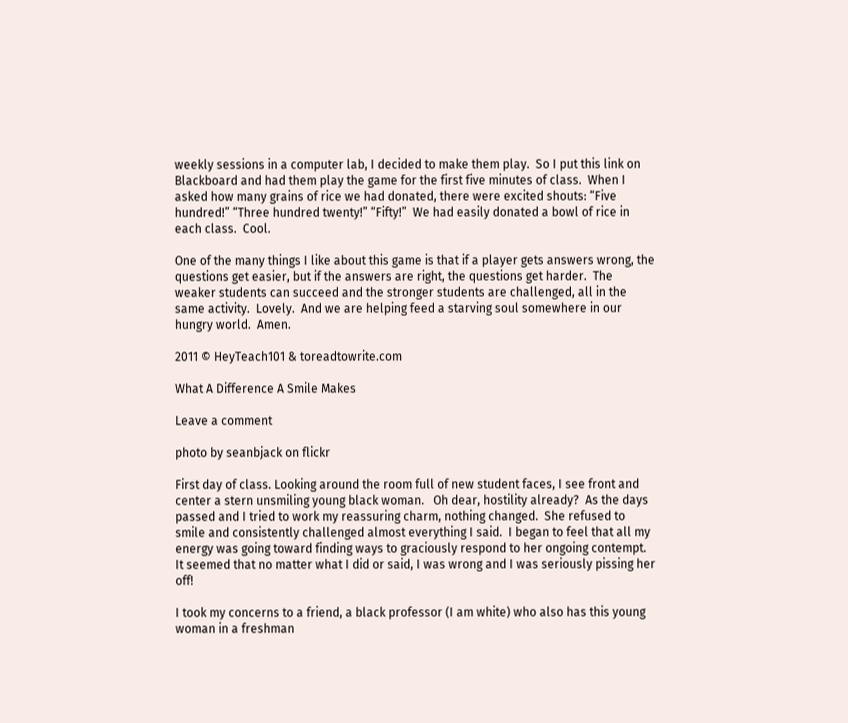weekly sessions in a computer lab, I decided to make them play.  So I put this link on Blackboard and had them play the game for the first five minutes of class.  When I asked how many grains of rice we had donated, there were excited shouts: “Five hundred!” “Three hundred twenty!” “Fifty!”  We had easily donated a bowl of rice in each class.  Cool.

One of the many things I like about this game is that if a player gets answers wrong, the questions get easier, but if the answers are right, the questions get harder.  The weaker students can succeed and the stronger students are challenged, all in the same activity.  Lovely.  And we are helping feed a starving soul somewhere in our hungry world.  Amen.

2011 © HeyTeach101 & toreadtowrite.com

What A Difference A Smile Makes

Leave a comment

photo by seanbjack on flickr

First day of class. Looking around the room full of new student faces, I see front and center a stern unsmiling young black woman.   Oh dear, hostility already?  As the days passed and I tried to work my reassuring charm, nothing changed.  She refused to smile and consistently challenged almost everything I said.  I began to feel that all my energy was going toward finding ways to graciously respond to her ongoing contempt.  It seemed that no matter what I did or said, I was wrong and I was seriously pissing her off!

I took my concerns to a friend, a black professor (I am white) who also has this young woman in a freshman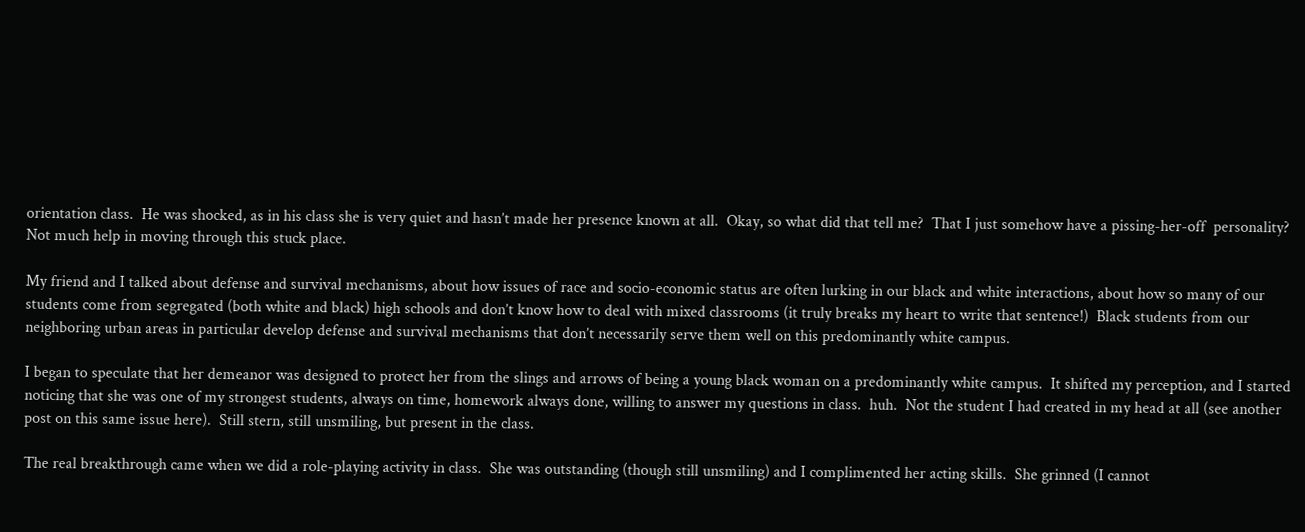orientation class.  He was shocked, as in his class she is very quiet and hasn’t made her presence known at all.  Okay, so what did that tell me?  That I just somehow have a pissing-her-off  personality?  Not much help in moving through this stuck place.

My friend and I talked about defense and survival mechanisms, about how issues of race and socio-economic status are often lurking in our black and white interactions, about how so many of our students come from segregated (both white and black) high schools and don’t know how to deal with mixed classrooms (it truly breaks my heart to write that sentence!)  Black students from our neighboring urban areas in particular develop defense and survival mechanisms that don’t necessarily serve them well on this predominantly white campus.

I began to speculate that her demeanor was designed to protect her from the slings and arrows of being a young black woman on a predominantly white campus.  It shifted my perception, and I started noticing that she was one of my strongest students, always on time, homework always done, willing to answer my questions in class.  huh.  Not the student I had created in my head at all (see another post on this same issue here).  Still stern, still unsmiling, but present in the class.

The real breakthrough came when we did a role-playing activity in class.  She was outstanding (though still unsmiling) and I complimented her acting skills.  She grinned (I cannot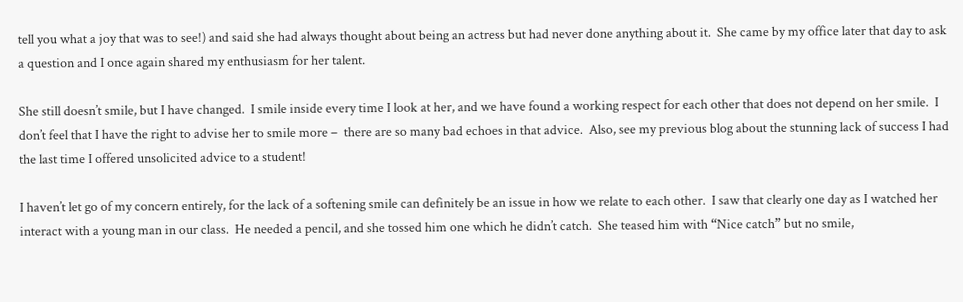tell you what a joy that was to see!) and said she had always thought about being an actress but had never done anything about it.  She came by my office later that day to ask a question and I once again shared my enthusiasm for her talent.

She still doesn’t smile, but I have changed.  I smile inside every time I look at her, and we have found a working respect for each other that does not depend on her smile.  I don’t feel that I have the right to advise her to smile more –  there are so many bad echoes in that advice.  Also, see my previous blog about the stunning lack of success I had the last time I offered unsolicited advice to a student!

I haven’t let go of my concern entirely, for the lack of a softening smile can definitely be an issue in how we relate to each other.  I saw that clearly one day as I watched her interact with a young man in our class.  He needed a pencil, and she tossed him one which he didn’t catch.  She teased him with “Nice catch” but no smile,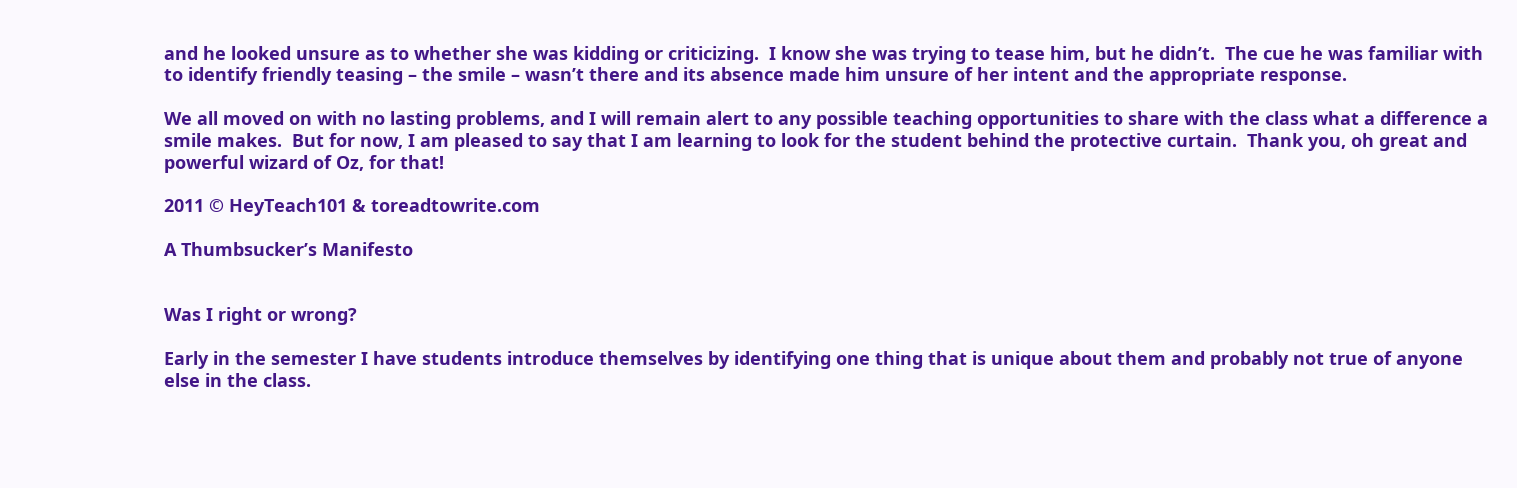and he looked unsure as to whether she was kidding or criticizing.  I know she was trying to tease him, but he didn’t.  The cue he was familiar with to identify friendly teasing – the smile – wasn’t there and its absence made him unsure of her intent and the appropriate response.

We all moved on with no lasting problems, and I will remain alert to any possible teaching opportunities to share with the class what a difference a smile makes.  But for now, I am pleased to say that I am learning to look for the student behind the protective curtain.  Thank you, oh great and powerful wizard of Oz, for that!

2011 © HeyTeach101 & toreadtowrite.com

A Thumbsucker’s Manifesto


Was I right or wrong?

Early in the semester I have students introduce themselves by identifying one thing that is unique about them and probably not true of anyone else in the class.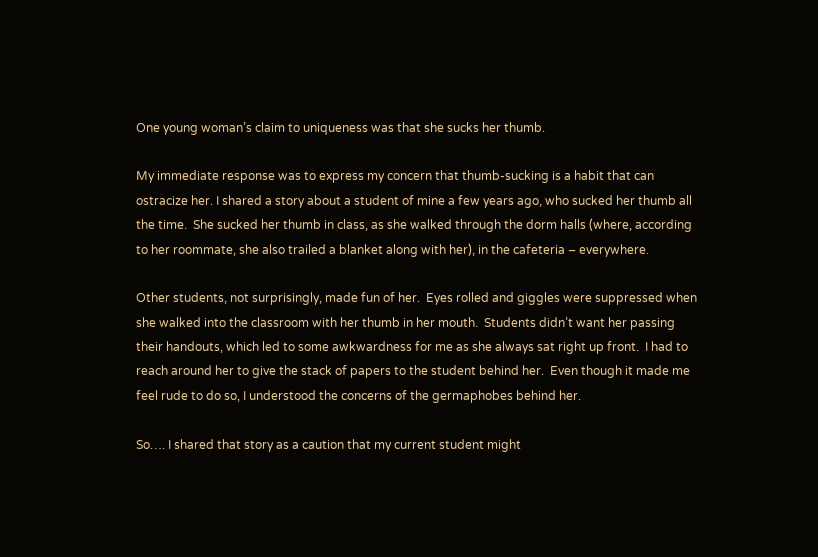One young woman’s claim to uniqueness was that she sucks her thumb.

My immediate response was to express my concern that thumb-sucking is a habit that can ostracize her. I shared a story about a student of mine a few years ago, who sucked her thumb all the time.  She sucked her thumb in class, as she walked through the dorm halls (where, according to her roommate, she also trailed a blanket along with her), in the cafeteria – everywhere.

Other students, not surprisingly, made fun of her.  Eyes rolled and giggles were suppressed when she walked into the classroom with her thumb in her mouth.  Students didn’t want her passing their handouts, which led to some awkwardness for me as she always sat right up front.  I had to reach around her to give the stack of papers to the student behind her.  Even though it made me feel rude to do so, I understood the concerns of the germaphobes behind her.

So…. I shared that story as a caution that my current student might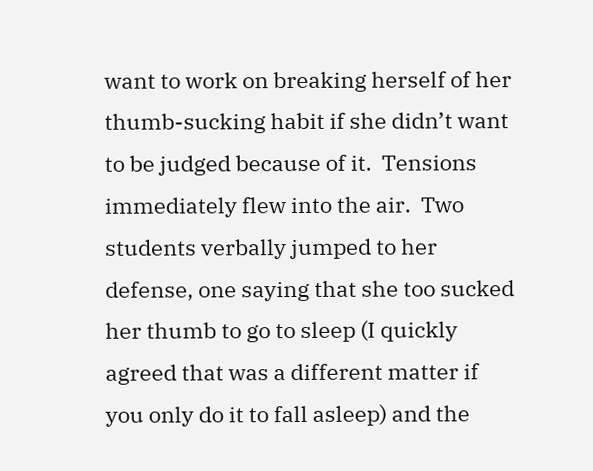want to work on breaking herself of her thumb-sucking habit if she didn’t want to be judged because of it.  Tensions immediately flew into the air.  Two students verbally jumped to her defense, one saying that she too sucked her thumb to go to sleep (I quickly agreed that was a different matter if you only do it to fall asleep) and the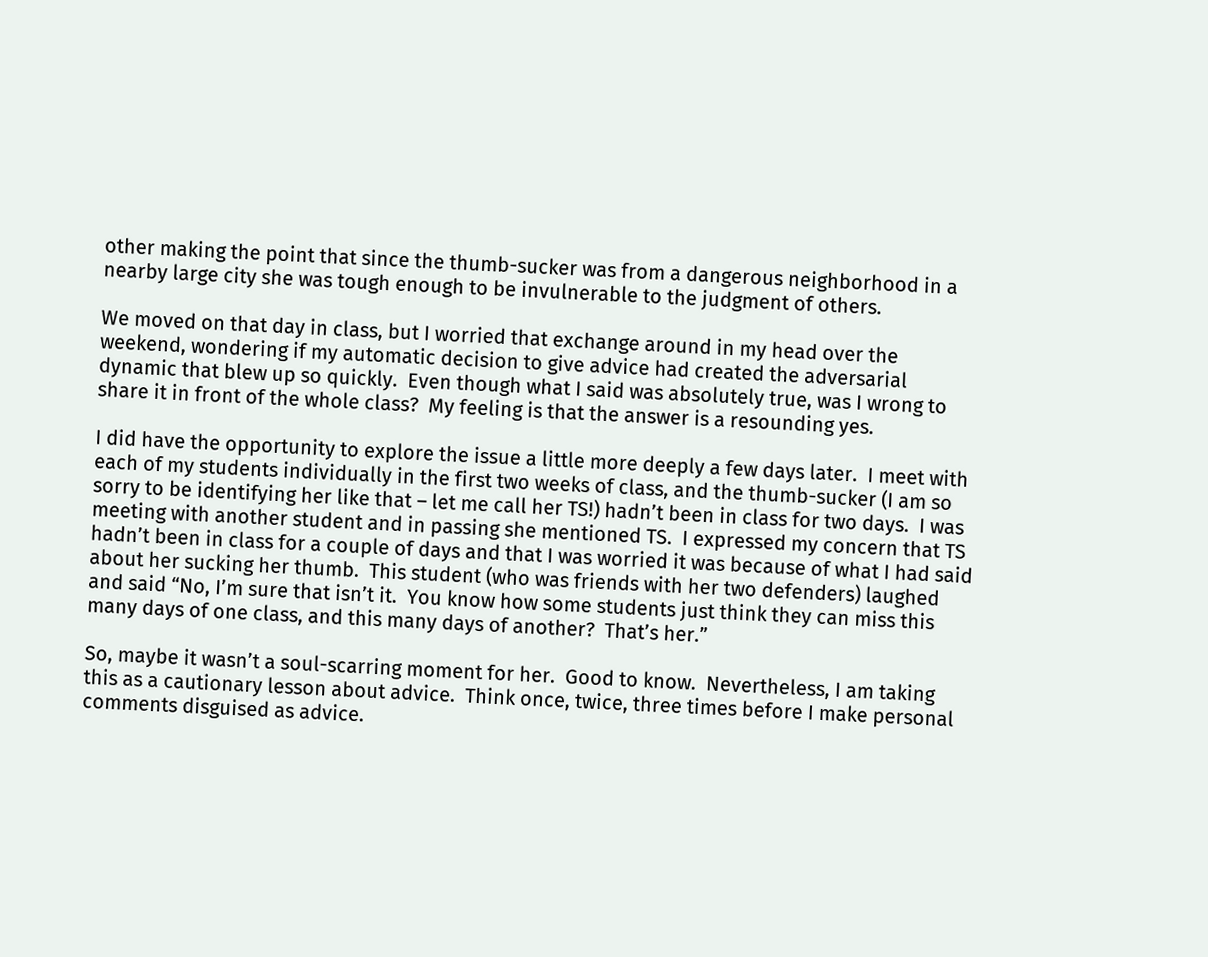other making the point that since the thumb-sucker was from a dangerous neighborhood in a nearby large city she was tough enough to be invulnerable to the judgment of others.

We moved on that day in class, but I worried that exchange around in my head over the weekend, wondering if my automatic decision to give advice had created the adversarial dynamic that blew up so quickly.  Even though what I said was absolutely true, was I wrong to share it in front of the whole class?  My feeling is that the answer is a resounding yes.

I did have the opportunity to explore the issue a little more deeply a few days later.  I meet with each of my students individually in the first two weeks of class, and the thumb-sucker (I am so sorry to be identifying her like that – let me call her TS!) hadn’t been in class for two days.  I was meeting with another student and in passing she mentioned TS.  I expressed my concern that TS hadn’t been in class for a couple of days and that I was worried it was because of what I had said about her sucking her thumb.  This student (who was friends with her two defenders) laughed and said “No, I’m sure that isn’t it.  You know how some students just think they can miss this many days of one class, and this many days of another?  That’s her.”

So, maybe it wasn’t a soul-scarring moment for her.  Good to know.  Nevertheless, I am taking this as a cautionary lesson about advice.  Think once, twice, three times before I make personal comments disguised as advice.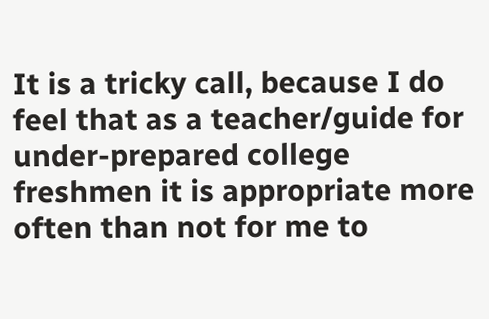It is a tricky call, because I do feel that as a teacher/guide for under-prepared college freshmen it is appropriate more often than not for me to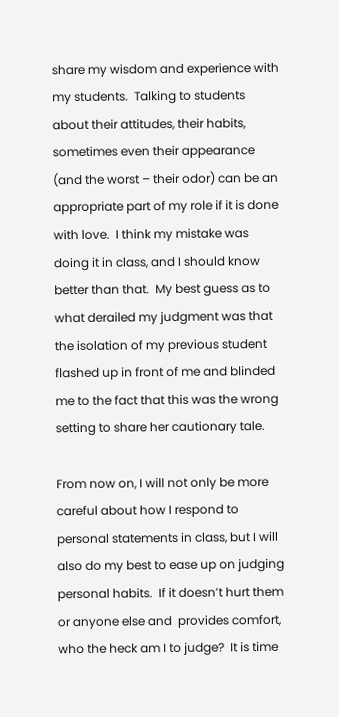share my wisdom and experience with my students.  Talking to students about their attitudes, their habits, sometimes even their appearance (and the worst – their odor) can be an appropriate part of my role if it is done with love.  I think my mistake was doing it in class, and I should know better than that.  My best guess as to what derailed my judgment was that the isolation of my previous student flashed up in front of me and blinded me to the fact that this was the wrong setting to share her cautionary tale.

From now on, I will not only be more careful about how I respond to personal statements in class, but I will also do my best to ease up on judging personal habits.  If it doesn’t hurt them or anyone else and  provides comfort, who the heck am I to judge?  It is time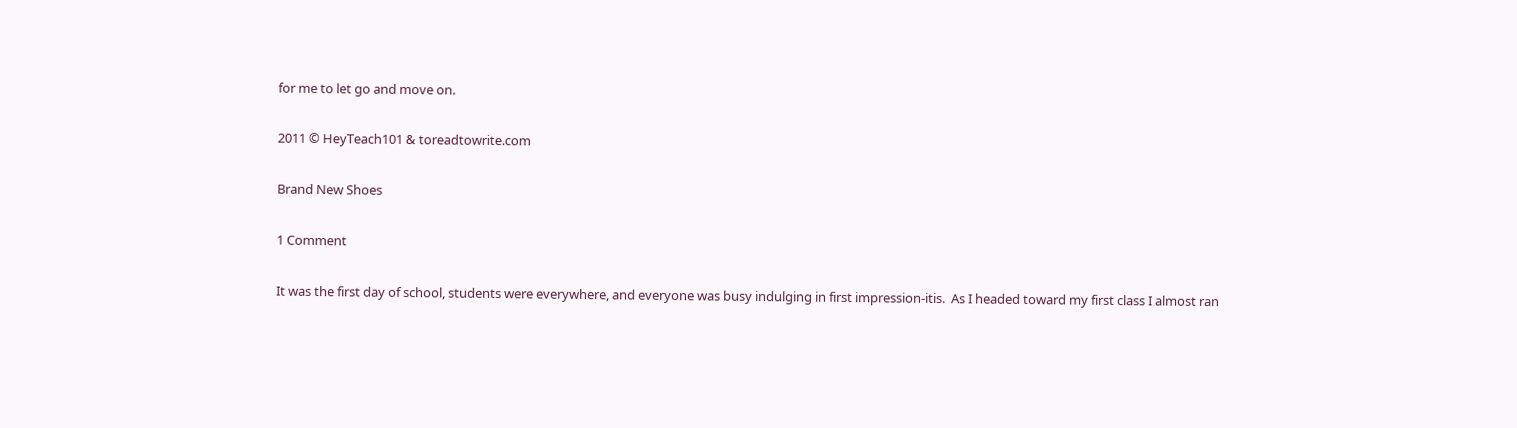for me to let go and move on.

2011 © HeyTeach101 & toreadtowrite.com

Brand New Shoes

1 Comment

It was the first day of school, students were everywhere, and everyone was busy indulging in first impression-itis.  As I headed toward my first class I almost ran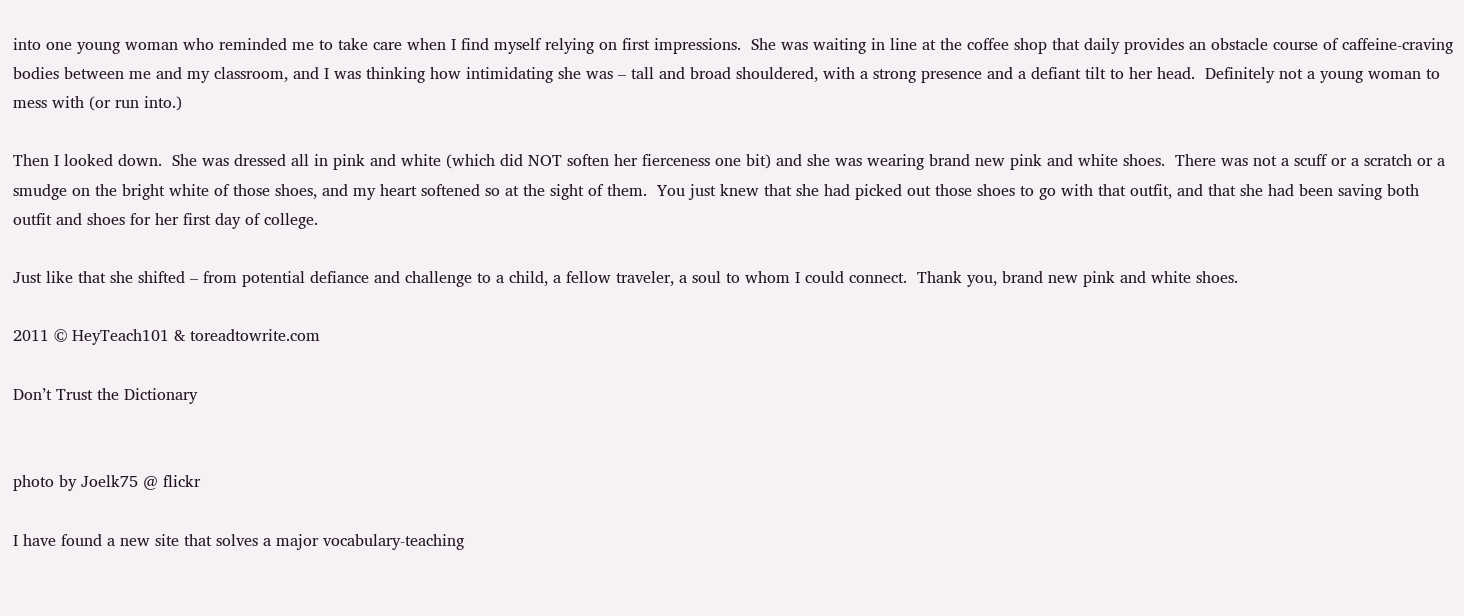into one young woman who reminded me to take care when I find myself relying on first impressions.  She was waiting in line at the coffee shop that daily provides an obstacle course of caffeine-craving bodies between me and my classroom, and I was thinking how intimidating she was – tall and broad shouldered, with a strong presence and a defiant tilt to her head.  Definitely not a young woman to  mess with (or run into.)

Then I looked down.  She was dressed all in pink and white (which did NOT soften her fierceness one bit) and she was wearing brand new pink and white shoes.  There was not a scuff or a scratch or a smudge on the bright white of those shoes, and my heart softened so at the sight of them.  You just knew that she had picked out those shoes to go with that outfit, and that she had been saving both outfit and shoes for her first day of college.

Just like that she shifted – from potential defiance and challenge to a child, a fellow traveler, a soul to whom I could connect.  Thank you, brand new pink and white shoes.

2011 © HeyTeach101 & toreadtowrite.com

Don’t Trust the Dictionary


photo by Joelk75 @ flickr

I have found a new site that solves a major vocabulary-teaching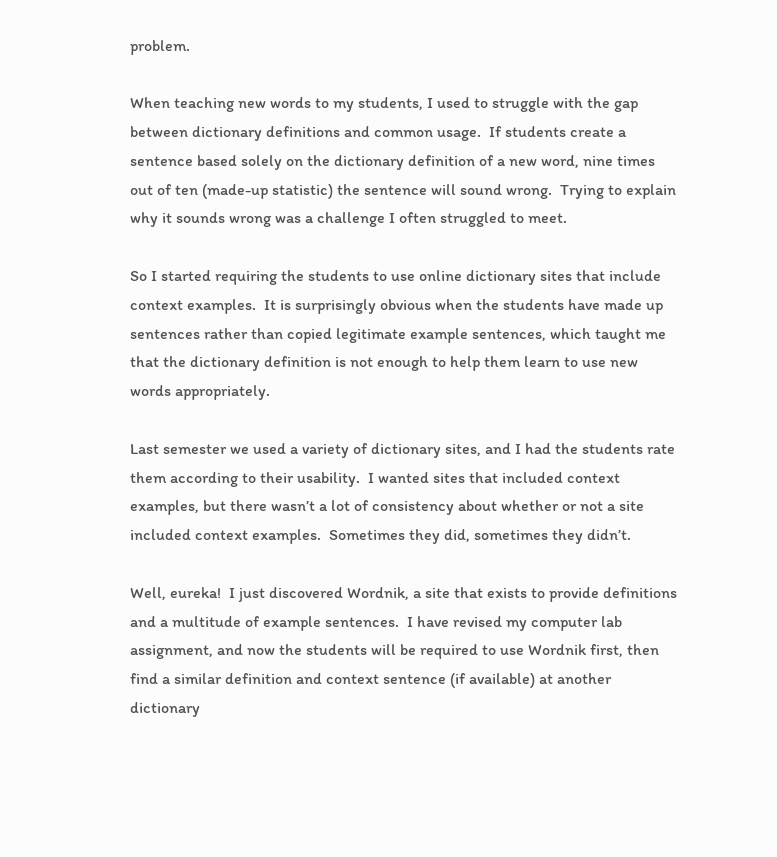problem.

When teaching new words to my students, I used to struggle with the gap between dictionary definitions and common usage.  If students create a sentence based solely on the dictionary definition of a new word, nine times out of ten (made-up statistic) the sentence will sound wrong.  Trying to explain why it sounds wrong was a challenge I often struggled to meet.

So I started requiring the students to use online dictionary sites that include context examples.  It is surprisingly obvious when the students have made up sentences rather than copied legitimate example sentences, which taught me that the dictionary definition is not enough to help them learn to use new words appropriately.

Last semester we used a variety of dictionary sites, and I had the students rate them according to their usability.  I wanted sites that included context examples, but there wasn’t a lot of consistency about whether or not a site included context examples.  Sometimes they did, sometimes they didn’t.

Well, eureka!  I just discovered Wordnik, a site that exists to provide definitions and a multitude of example sentences.  I have revised my computer lab assignment, and now the students will be required to use Wordnik first, then find a similar definition and context sentence (if available) at another dictionary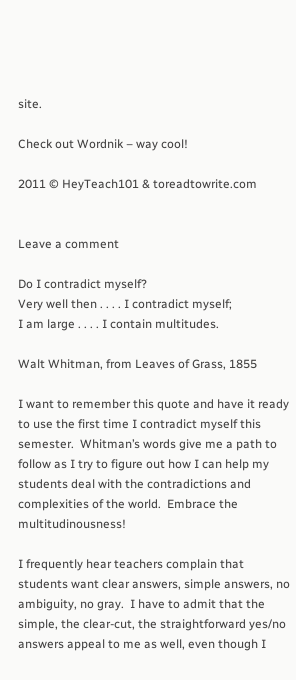site.

Check out Wordnik – way cool!

2011 © HeyTeach101 & toreadtowrite.com


Leave a comment

Do I contradict myself?
Very well then . . . . I contradict myself;
I am large . . . . I contain multitudes.

Walt Whitman, from Leaves of Grass, 1855

I want to remember this quote and have it ready to use the first time I contradict myself this semester.  Whitman’s words give me a path to follow as I try to figure out how I can help my students deal with the contradictions and complexities of the world.  Embrace the multitudinousness!

I frequently hear teachers complain that students want clear answers, simple answers, no ambiguity, no gray.  I have to admit that the simple, the clear-cut, the straightforward yes/no answers appeal to me as well, even though I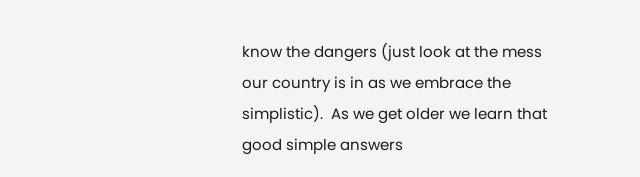know the dangers (just look at the mess our country is in as we embrace the simplistic).  As we get older we learn that good simple answers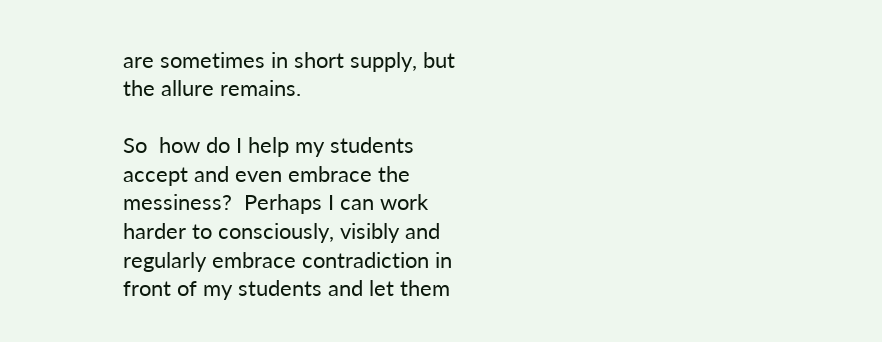are sometimes in short supply, but the allure remains.

So  how do I help my students accept and even embrace the messiness?  Perhaps I can work harder to consciously, visibly and regularly embrace contradiction in front of my students and let them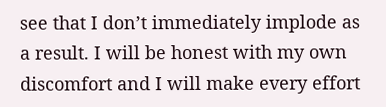see that I don’t immediately implode as a result. I will be honest with my own discomfort and I will make every effort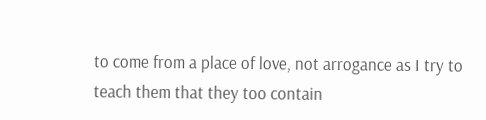to come from a place of love, not arrogance as I try to teach them that they too contain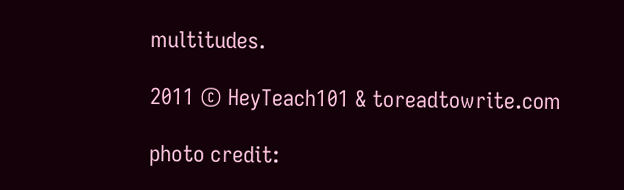multitudes.

2011 © HeyTeach101 & toreadtowrite.com

photo credit: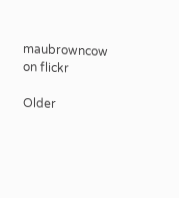maubrowncow on flickr

Older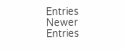Entries Newer Entries